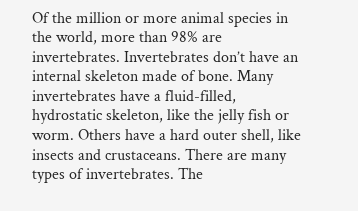Of the million or more animal species in the world, more than 98% are invertebrates. Invertebrates don’t have an internal skeleton made of bone. Many invertebrates have a fluid-filled, hydrostatic skeleton, like the jelly fish or worm. Others have a hard outer shell, like insects and crustaceans. There are many types of invertebrates. The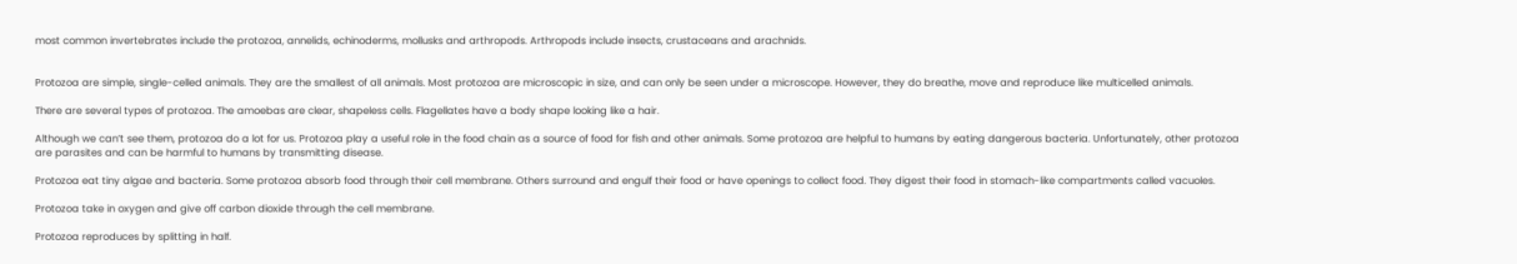most common invertebrates include the protozoa, annelids, echinoderms, mollusks and arthropods. Arthropods include insects, crustaceans and arachnids.


Protozoa are simple, single-celled animals. They are the smallest of all animals. Most protozoa are microscopic in size, and can only be seen under a microscope. However, they do breathe, move and reproduce like multicelled animals.

There are several types of protozoa. The amoebas are clear, shapeless cells. Flagellates have a body shape looking like a hair.

Although we can’t see them, protozoa do a lot for us. Protozoa play a useful role in the food chain as a source of food for fish and other animals. Some protozoa are helpful to humans by eating dangerous bacteria. Unfortunately, other protozoa are parasites and can be harmful to humans by transmitting disease.

Protozoa eat tiny algae and bacteria. Some protozoa absorb food through their cell membrane. Others surround and engulf their food or have openings to collect food. They digest their food in stomach-like compartments called vacuoles.

Protozoa take in oxygen and give off carbon dioxide through the cell membrane.

Protozoa reproduces by splitting in half.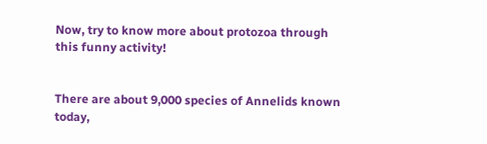Now, try to know more about protozoa through this funny activity!


There are about 9,000 species of Annelids known today,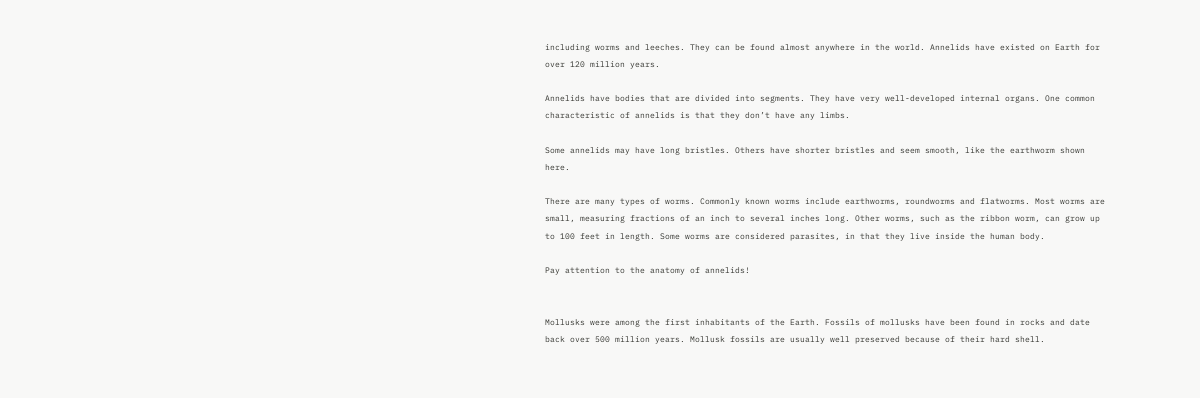including worms and leeches. They can be found almost anywhere in the world. Annelids have existed on Earth for over 120 million years.

Annelids have bodies that are divided into segments. They have very well-developed internal organs. One common characteristic of annelids is that they don’t have any limbs.

Some annelids may have long bristles. Others have shorter bristles and seem smooth, like the earthworm shown here.

There are many types of worms. Commonly known worms include earthworms, roundworms and flatworms. Most worms are small, measuring fractions of an inch to several inches long. Other worms, such as the ribbon worm, can grow up to 100 feet in length. Some worms are considered parasites, in that they live inside the human body.

Pay attention to the anatomy of annelids!


Mollusks were among the first inhabitants of the Earth. Fossils of mollusks have been found in rocks and date back over 500 million years. Mollusk fossils are usually well preserved because of their hard shell.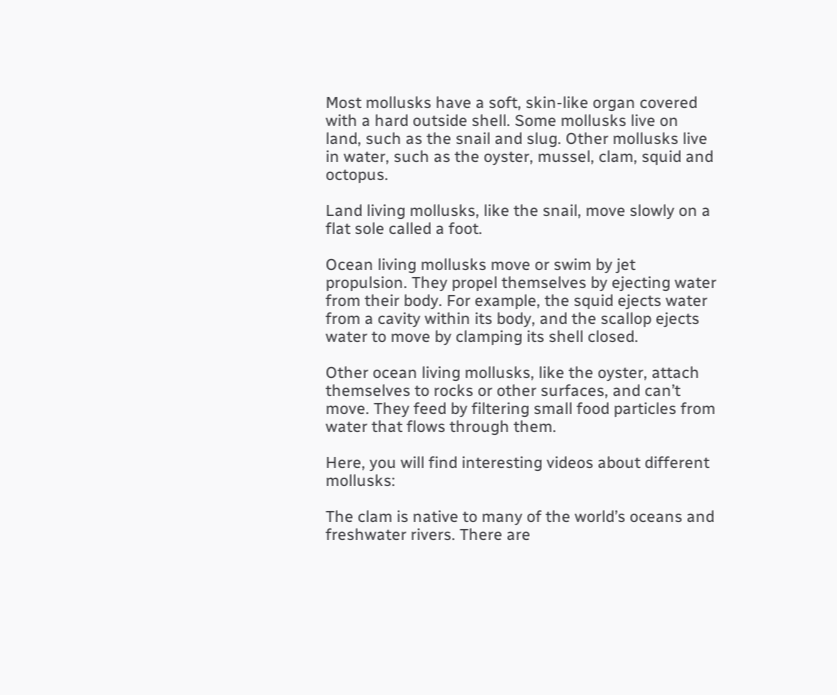Most mollusks have a soft, skin-like organ covered with a hard outside shell. Some mollusks live on land, such as the snail and slug. Other mollusks live in water, such as the oyster, mussel, clam, squid and octopus.

Land living mollusks, like the snail, move slowly on a flat sole called a foot.

Ocean living mollusks move or swim by jet propulsion. They propel themselves by ejecting water from their body. For example, the squid ejects water from a cavity within its body, and the scallop ejects water to move by clamping its shell closed.

Other ocean living mollusks, like the oyster, attach themselves to rocks or other surfaces, and can’t move. They feed by filtering small food particles from water that flows through them.

Here, you will find interesting videos about different mollusks:

The clam is native to many of the world’s oceans and freshwater rivers. There are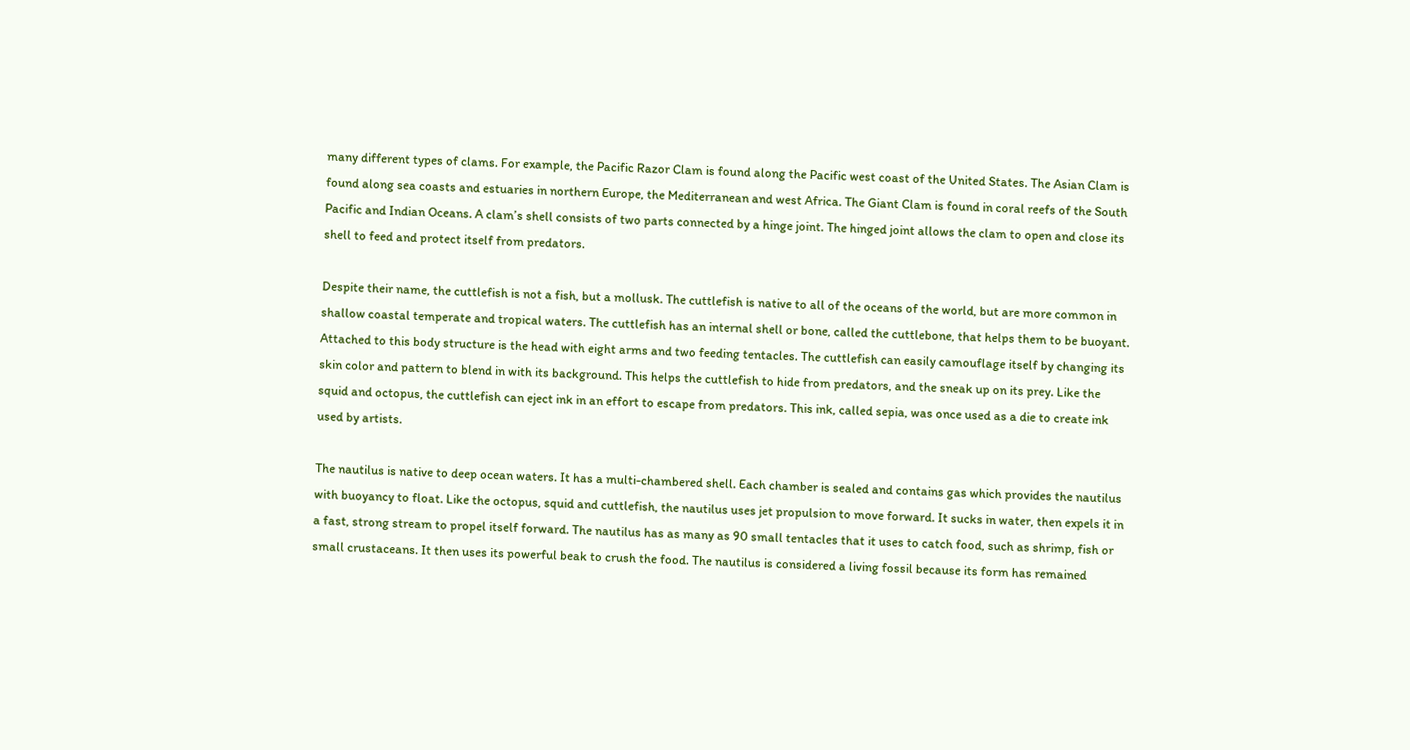many different types of clams. For example, the Pacific Razor Clam is found along the Pacific west coast of the United States. The Asian Clam is found along sea coasts and estuaries in northern Europe, the Mediterranean and west Africa. The Giant Clam is found in coral reefs of the South Pacific and Indian Oceans. A clam’s shell consists of two parts connected by a hinge joint. The hinged joint allows the clam to open and close its shell to feed and protect itself from predators.

Despite their name, the cuttlefish is not a fish, but a mollusk. The cuttlefish is native to all of the oceans of the world, but are more common in shallow coastal temperate and tropical waters. The cuttlefish has an internal shell or bone, called the cuttlebone, that helps them to be buoyant. Attached to this body structure is the head with eight arms and two feeding tentacles. The cuttlefish can easily camouflage itself by changing its skin color and pattern to blend in with its background. This helps the cuttlefish to hide from predators, and the sneak up on its prey. Like the squid and octopus, the cuttlefish can eject ink in an effort to escape from predators. This ink, called sepia, was once used as a die to create ink used by artists.

The nautilus is native to deep ocean waters. It has a multi-chambered shell. Each chamber is sealed and contains gas which provides the nautilus with buoyancy to float. Like the octopus, squid and cuttlefish, the nautilus uses jet propulsion to move forward. It sucks in water, then expels it in a fast, strong stream to propel itself forward. The nautilus has as many as 90 small tentacles that it uses to catch food, such as shrimp, fish or small crustaceans. It then uses its powerful beak to crush the food. The nautilus is considered a living fossil because its form has remained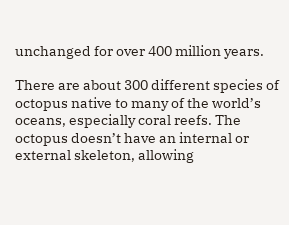unchanged for over 400 million years.

There are about 300 different species of octopus native to many of the world’s oceans, especially coral reefs. The octopus doesn’t have an internal or external skeleton, allowing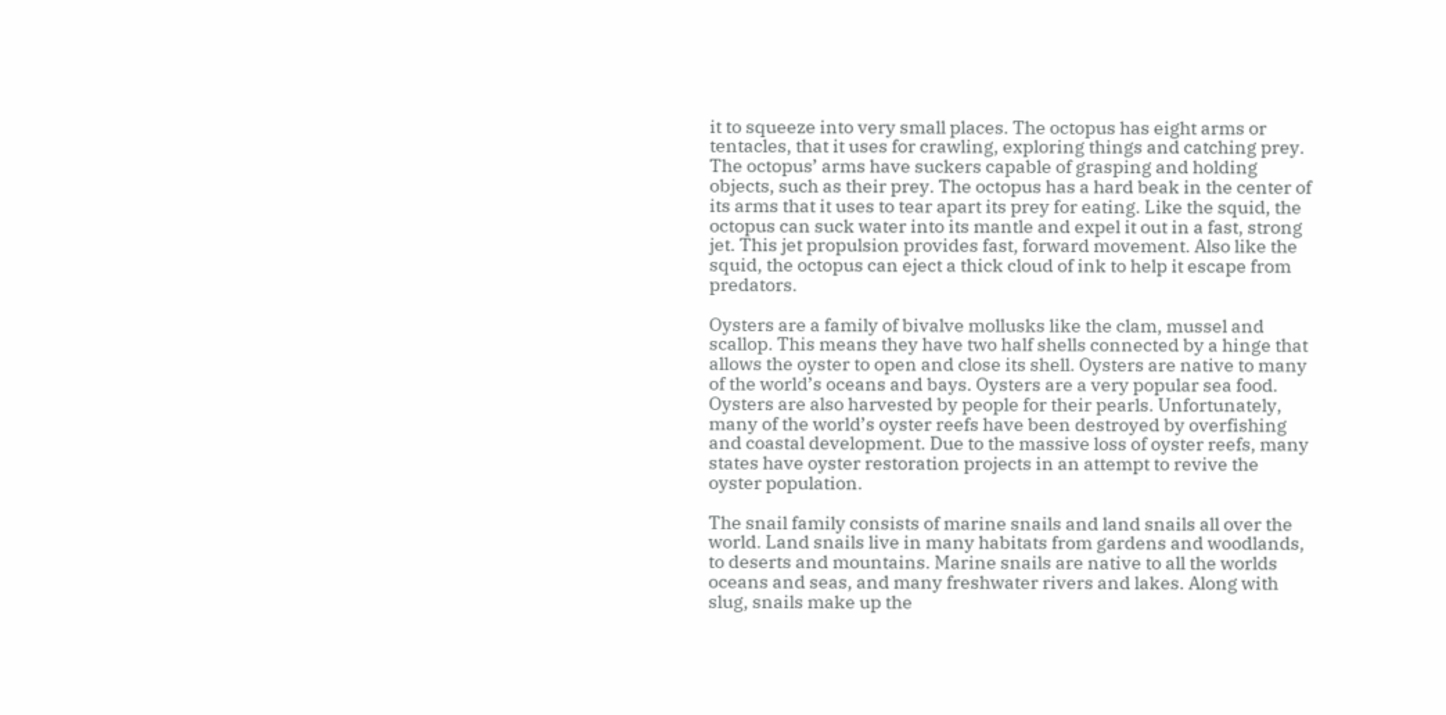it to squeeze into very small places. The octopus has eight arms or tentacles, that it uses for crawling, exploring things and catching prey. The octopus’ arms have suckers capable of grasping and holding objects, such as their prey. The octopus has a hard beak in the center of its arms that it uses to tear apart its prey for eating. Like the squid, the octopus can suck water into its mantle and expel it out in a fast, strong jet. This jet propulsion provides fast, forward movement. Also like the squid, the octopus can eject a thick cloud of ink to help it escape from predators.

Oysters are a family of bivalve mollusks like the clam, mussel and scallop. This means they have two half shells connected by a hinge that allows the oyster to open and close its shell. Oysters are native to many of the world’s oceans and bays. Oysters are a very popular sea food. Oysters are also harvested by people for their pearls. Unfortunately, many of the world’s oyster reefs have been destroyed by overfishing and coastal development. Due to the massive loss of oyster reefs, many states have oyster restoration projects in an attempt to revive the oyster population.

The snail family consists of marine snails and land snails all over the world. Land snails live in many habitats from gardens and woodlands, to deserts and mountains. Marine snails are native to all the worlds oceans and seas, and many freshwater rivers and lakes. Along with slug, snails make up the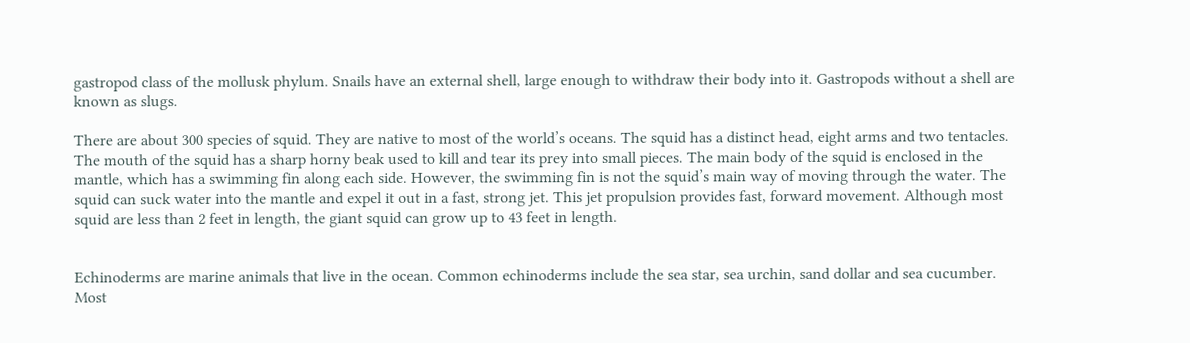gastropod class of the mollusk phylum. Snails have an external shell, large enough to withdraw their body into it. Gastropods without a shell are known as slugs.

There are about 300 species of squid. They are native to most of the world’s oceans. The squid has a distinct head, eight arms and two tentacles. The mouth of the squid has a sharp horny beak used to kill and tear its prey into small pieces. The main body of the squid is enclosed in the mantle, which has a swimming fin along each side. However, the swimming fin is not the squid’s main way of moving through the water. The squid can suck water into the mantle and expel it out in a fast, strong jet. This jet propulsion provides fast, forward movement. Although most squid are less than 2 feet in length, the giant squid can grow up to 43 feet in length.


Echinoderms are marine animals that live in the ocean. Common echinoderms include the sea star, sea urchin, sand dollar and sea cucumber. Most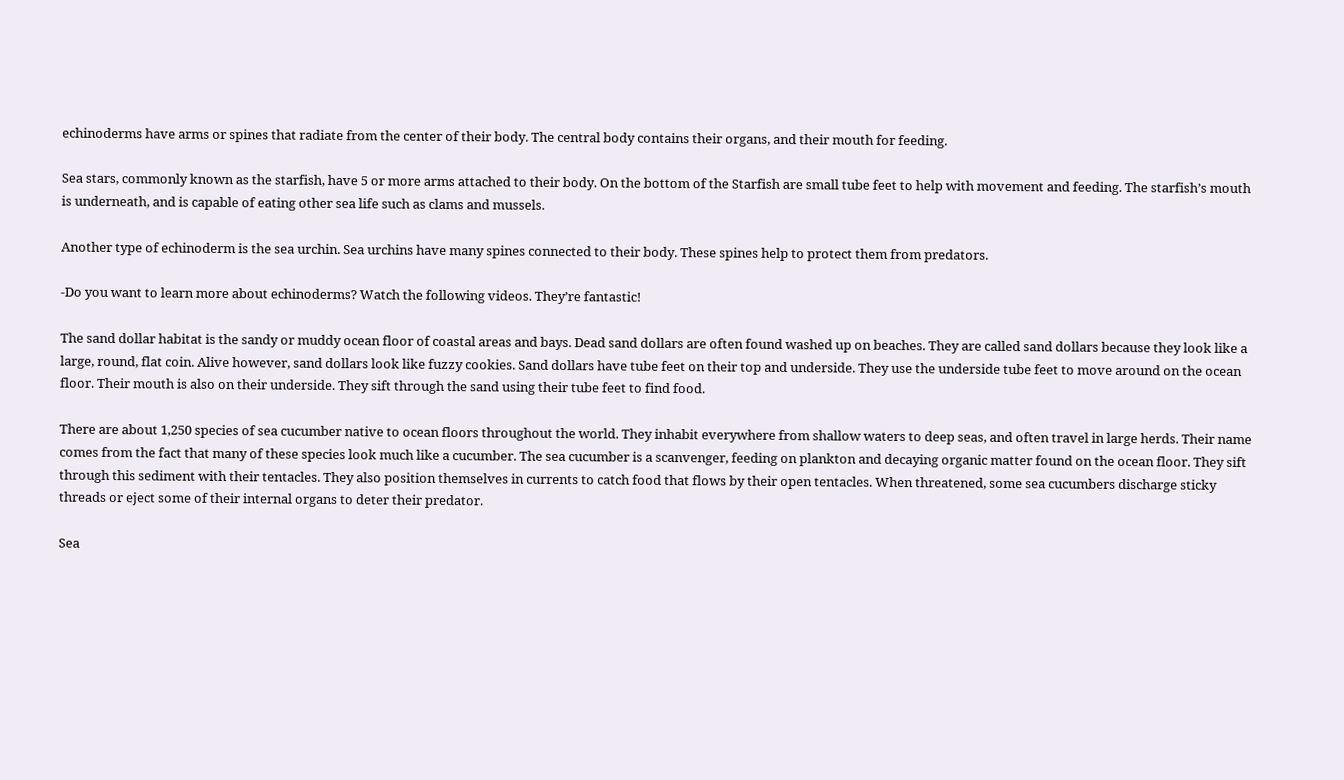echinoderms have arms or spines that radiate from the center of their body. The central body contains their organs, and their mouth for feeding.

Sea stars, commonly known as the starfish, have 5 or more arms attached to their body. On the bottom of the Starfish are small tube feet to help with movement and feeding. The starfish’s mouth is underneath, and is capable of eating other sea life such as clams and mussels.

Another type of echinoderm is the sea urchin. Sea urchins have many spines connected to their body. These spines help to protect them from predators.

-Do you want to learn more about echinoderms? Watch the following videos. They’re fantastic!

The sand dollar habitat is the sandy or muddy ocean floor of coastal areas and bays. Dead sand dollars are often found washed up on beaches. They are called sand dollars because they look like a large, round, flat coin. Alive however, sand dollars look like fuzzy cookies. Sand dollars have tube feet on their top and underside. They use the underside tube feet to move around on the ocean floor. Their mouth is also on their underside. They sift through the sand using their tube feet to find food.

There are about 1,250 species of sea cucumber native to ocean floors throughout the world. They inhabit everywhere from shallow waters to deep seas, and often travel in large herds. Their name comes from the fact that many of these species look much like a cucumber. The sea cucumber is a scanvenger, feeding on plankton and decaying organic matter found on the ocean floor. They sift through this sediment with their tentacles. They also position themselves in currents to catch food that flows by their open tentacles. When threatened, some sea cucumbers discharge sticky threads or eject some of their internal organs to deter their predator.

Sea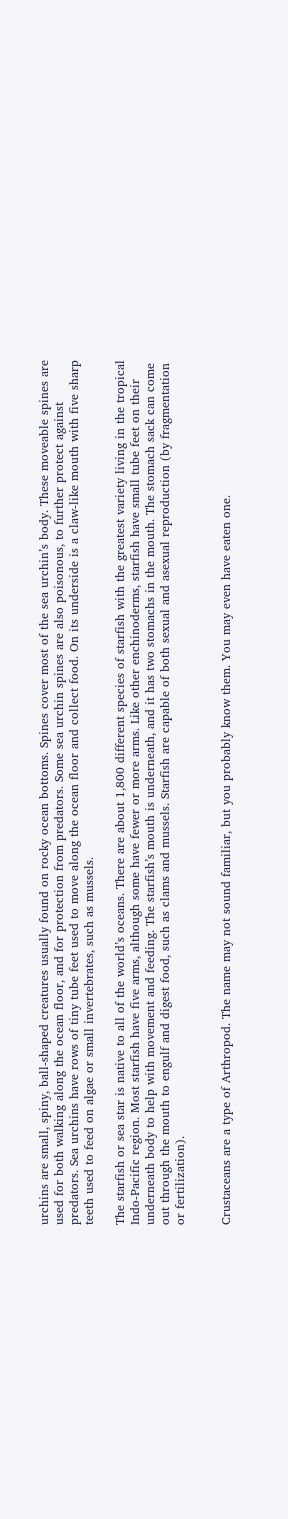urchins are small, spiny, ball-shaped creatures usually found on rocky ocean bottoms. Spines cover most of the sea urchin’s body. These moveable spines are used for both walking along the ocean floor, and for protection from predators. Some sea urchin spines are also poisonous, to further protect against predators. Sea urchins have rows of tiny tube feet used to move along the ocean floor and collect food. On its underside is a claw-like mouth with five sharp teeth used to feed on algae or small invertebrates, such as mussels.

The starfish or sea star is native to all of the world’s oceans. There are about 1,800 different species of starfish with the greatest variety living in the tropical Indo-Pacific region. Most starfish have five arms, although some have fewer or more arms. Like other enchinoderms, starfish have small tube feet on their underneath body to help with movement and feeding. The starfish’s mouth is underneath, and it has two stomachs in the mouth. The stomach sack can come out through the mouth to engulf and digest food, such as clams and mussels. Starfish are capable of both sexual and asexual reproduction (by fragmentation or fertilization).


Crustaceans are a type of Arthropod. The name may not sound familiar, but you probably know them. You may even have eaten one.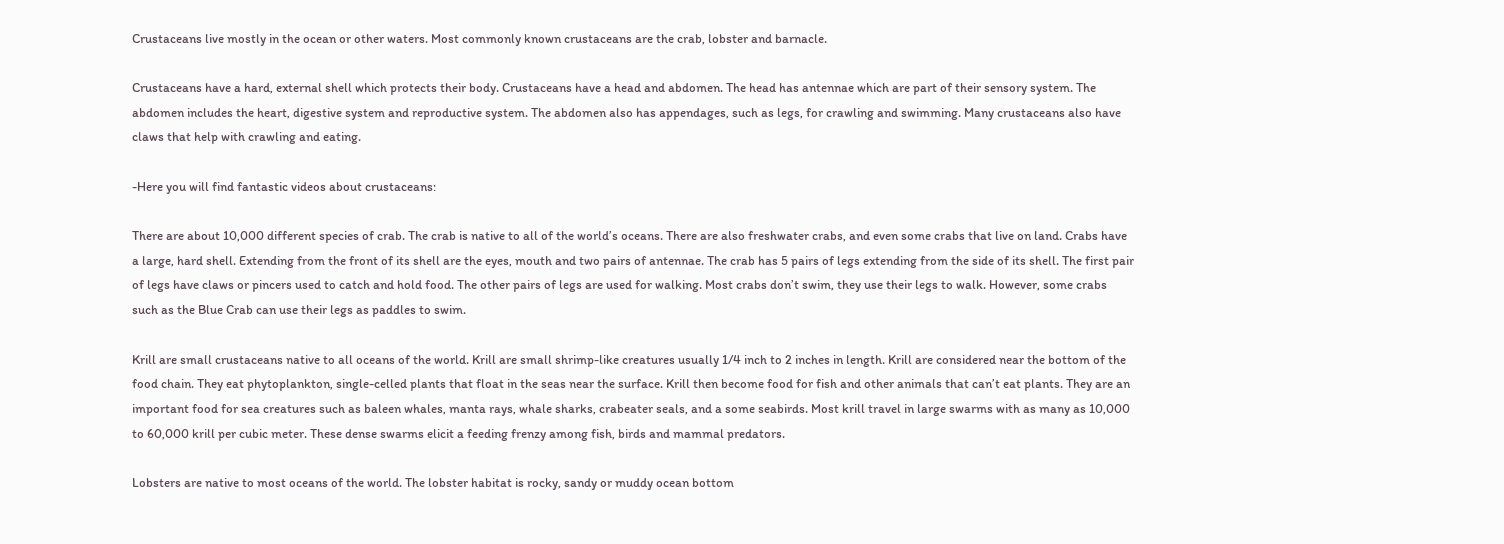Crustaceans live mostly in the ocean or other waters. Most commonly known crustaceans are the crab, lobster and barnacle.

Crustaceans have a hard, external shell which protects their body. Crustaceans have a head and abdomen. The head has antennae which are part of their sensory system. The abdomen includes the heart, digestive system and reproductive system. The abdomen also has appendages, such as legs, for crawling and swimming. Many crustaceans also have claws that help with crawling and eating.

-Here you will find fantastic videos about crustaceans:

There are about 10,000 different species of crab. The crab is native to all of the world’s oceans. There are also freshwater crabs, and even some crabs that live on land. Crabs have a large, hard shell. Extending from the front of its shell are the eyes, mouth and two pairs of antennae. The crab has 5 pairs of legs extending from the side of its shell. The first pair of legs have claws or pincers used to catch and hold food. The other pairs of legs are used for walking. Most crabs don’t swim, they use their legs to walk. However, some crabs such as the Blue Crab can use their legs as paddles to swim.

Krill are small crustaceans native to all oceans of the world. Krill are small shrimp-like creatures usually 1/4 inch to 2 inches in length. Krill are considered near the bottom of the food chain. They eat phytoplankton, single-celled plants that float in the seas near the surface. Krill then become food for fish and other animals that can’t eat plants. They are an important food for sea creatures such as baleen whales, manta rays, whale sharks, crabeater seals, and a some seabirds. Most krill travel in large swarms with as many as 10,000 to 60,000 krill per cubic meter. These dense swarms elicit a feeding frenzy among fish, birds and mammal predators.

Lobsters are native to most oceans of the world. The lobster habitat is rocky, sandy or muddy ocean bottom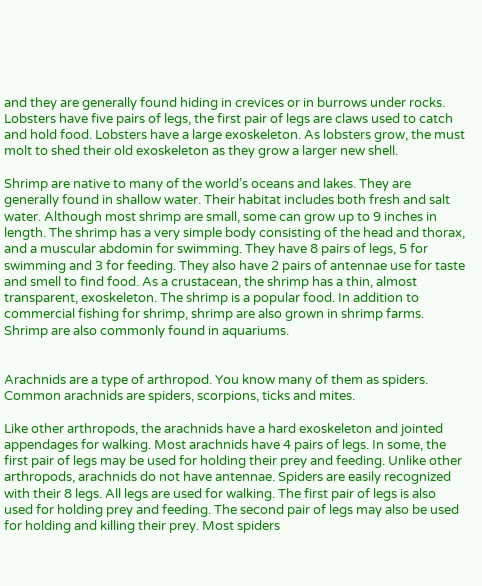and they are generally found hiding in crevices or in burrows under rocks. Lobsters have five pairs of legs, the first pair of legs are claws used to catch and hold food. Lobsters have a large exoskeleton. As lobsters grow, the must molt to shed their old exoskeleton as they grow a larger new shell.

Shrimp are native to many of the world’s oceans and lakes. They are generally found in shallow water. Their habitat includes both fresh and salt water. Although most shrimp are small, some can grow up to 9 inches in length. The shrimp has a very simple body consisting of the head and thorax, and a muscular abdomin for swimming. They have 8 pairs of legs, 5 for swimming and 3 for feeding. They also have 2 pairs of antennae use for taste and smell to find food. As a crustacean, the shrimp has a thin, almost transparent, exoskeleton. The shrimp is a popular food. In addition to commercial fishing for shrimp, shrimp are also grown in shrimp farms. Shrimp are also commonly found in aquariums.


Arachnids are a type of arthropod. You know many of them as spiders. Common arachnids are spiders, scorpions, ticks and mites.

Like other arthropods, the arachnids have a hard exoskeleton and jointed appendages for walking. Most arachnids have 4 pairs of legs. In some, the first pair of legs may be used for holding their prey and feeding. Unlike other arthropods, arachnids do not have antennae. Spiders are easily recognized with their 8 legs. All legs are used for walking. The first pair of legs is also used for holding prey and feeding. The second pair of legs may also be used for holding and killing their prey. Most spiders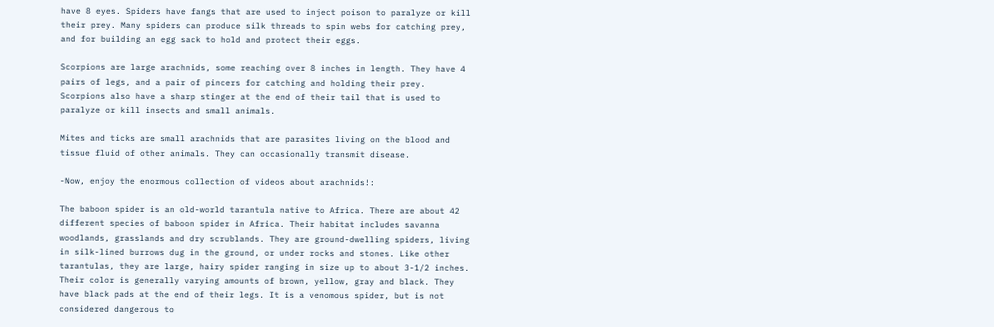have 8 eyes. Spiders have fangs that are used to inject poison to paralyze or kill their prey. Many spiders can produce silk threads to spin webs for catching prey, and for building an egg sack to hold and protect their eggs.

Scorpions are large arachnids, some reaching over 8 inches in length. They have 4 pairs of legs, and a pair of pincers for catching and holding their prey. Scorpions also have a sharp stinger at the end of their tail that is used to paralyze or kill insects and small animals.

Mites and ticks are small arachnids that are parasites living on the blood and tissue fluid of other animals. They can occasionally transmit disease.

-Now, enjoy the enormous collection of videos about arachnids!:

The baboon spider is an old-world tarantula native to Africa. There are about 42 different species of baboon spider in Africa. Their habitat includes savanna woodlands, grasslands and dry scrublands. They are ground-dwelling spiders, living in silk-lined burrows dug in the ground, or under rocks and stones. Like other tarantulas, they are large, hairy spider ranging in size up to about 3-1/2 inches. Their color is generally varying amounts of brown, yellow, gray and black. They have black pads at the end of their legs. It is a venomous spider, but is not considered dangerous to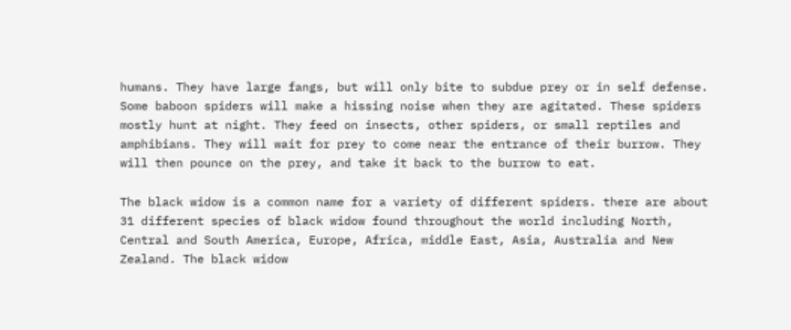humans. They have large fangs, but will only bite to subdue prey or in self defense. Some baboon spiders will make a hissing noise when they are agitated. These spiders mostly hunt at night. They feed on insects, other spiders, or small reptiles and amphibians. They will wait for prey to come near the entrance of their burrow. They will then pounce on the prey, and take it back to the burrow to eat.

The black widow is a common name for a variety of different spiders. there are about 31 different species of black widow found throughout the world including North, Central and South America, Europe, Africa, middle East, Asia, Australia and New Zealand. The black widow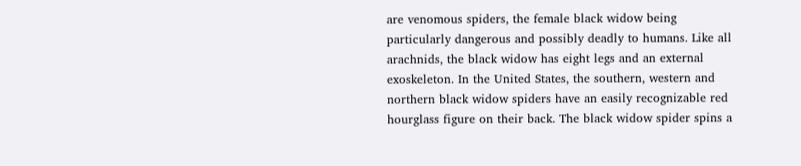are venomous spiders, the female black widow being particularly dangerous and possibly deadly to humans. Like all arachnids, the black widow has eight legs and an external exoskeleton. In the United States, the southern, western and northern black widow spiders have an easily recognizable red hourglass figure on their back. The black widow spider spins a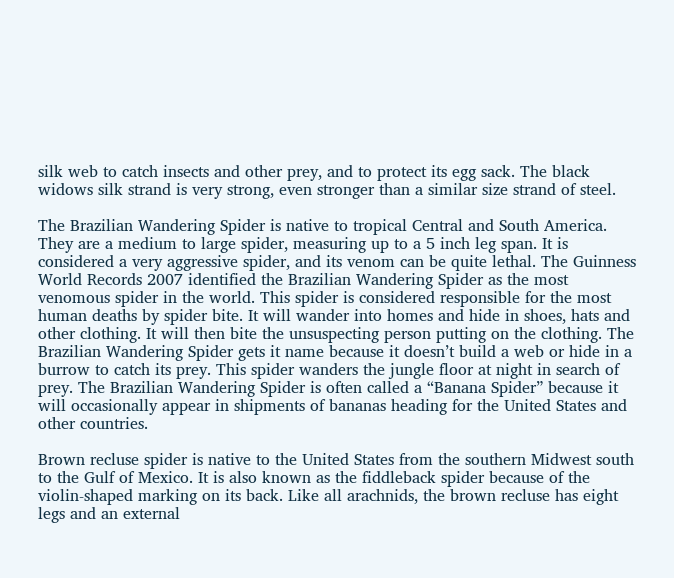silk web to catch insects and other prey, and to protect its egg sack. The black widows silk strand is very strong, even stronger than a similar size strand of steel.

The Brazilian Wandering Spider is native to tropical Central and South America. They are a medium to large spider, measuring up to a 5 inch leg span. It is considered a very aggressive spider, and its venom can be quite lethal. The Guinness World Records 2007 identified the Brazilian Wandering Spider as the most venomous spider in the world. This spider is considered responsible for the most human deaths by spider bite. It will wander into homes and hide in shoes, hats and other clothing. It will then bite the unsuspecting person putting on the clothing. The Brazilian Wandering Spider gets it name because it doesn’t build a web or hide in a burrow to catch its prey. This spider wanders the jungle floor at night in search of prey. The Brazilian Wandering Spider is often called a “Banana Spider” because it will occasionally appear in shipments of bananas heading for the United States and other countries.

Brown recluse spider is native to the United States from the southern Midwest south to the Gulf of Mexico. It is also known as the fiddleback spider because of the violin-shaped marking on its back. Like all arachnids, the brown recluse has eight legs and an external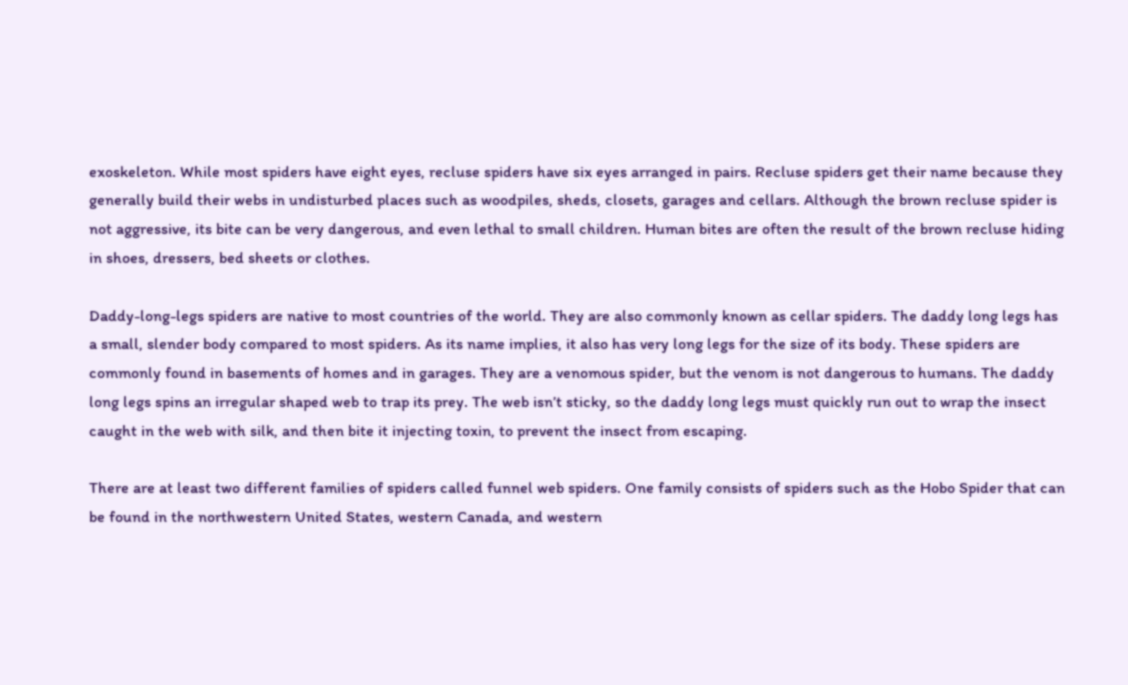exoskeleton. While most spiders have eight eyes, recluse spiders have six eyes arranged in pairs. Recluse spiders get their name because they generally build their webs in undisturbed places such as woodpiles, sheds, closets, garages and cellars. Although the brown recluse spider is not aggressive, its bite can be very dangerous, and even lethal to small children. Human bites are often the result of the brown recluse hiding in shoes, dressers, bed sheets or clothes.

Daddy-long-legs spiders are native to most countries of the world. They are also commonly known as cellar spiders. The daddy long legs has a small, slender body compared to most spiders. As its name implies, it also has very long legs for the size of its body. These spiders are commonly found in basements of homes and in garages. They are a venomous spider, but the venom is not dangerous to humans. The daddy long legs spins an irregular shaped web to trap its prey. The web isn’t sticky, so the daddy long legs must quickly run out to wrap the insect caught in the web with silk, and then bite it injecting toxin, to prevent the insect from escaping.

There are at least two different families of spiders called funnel web spiders. One family consists of spiders such as the Hobo Spider that can be found in the northwestern United States, western Canada, and western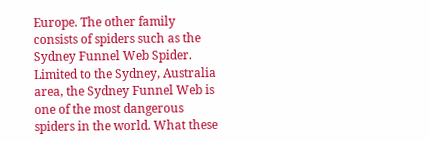Europe. The other family consists of spiders such as the Sydney Funnel Web Spider. Limited to the Sydney, Australia area, the Sydney Funnel Web is one of the most dangerous spiders in the world. What these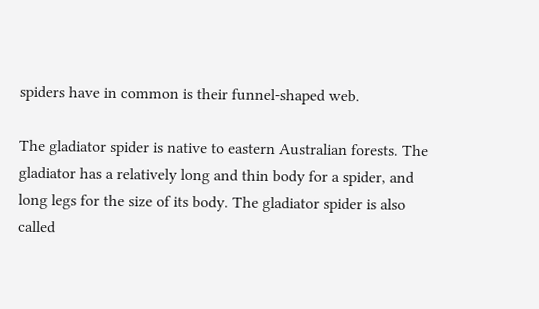spiders have in common is their funnel-shaped web.

The gladiator spider is native to eastern Australian forests. The gladiator has a relatively long and thin body for a spider, and long legs for the size of its body. The gladiator spider is also called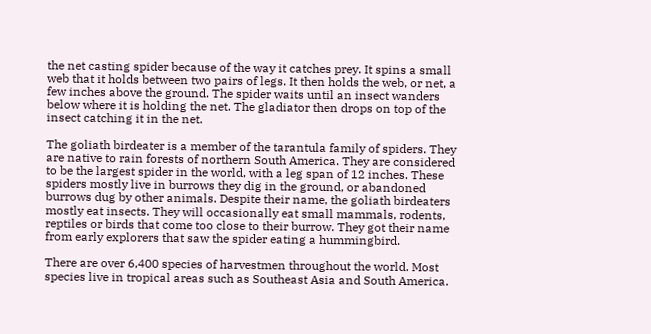the net casting spider because of the way it catches prey. It spins a small web that it holds between two pairs of legs. It then holds the web, or net, a few inches above the ground. The spider waits until an insect wanders below where it is holding the net. The gladiator then drops on top of the insect catching it in the net.

The goliath birdeater is a member of the tarantula family of spiders. They are native to rain forests of northern South America. They are considered to be the largest spider in the world, with a leg span of 12 inches. These spiders mostly live in burrows they dig in the ground, or abandoned burrows dug by other animals. Despite their name, the goliath birdeaters mostly eat insects. They will occasionally eat small mammals, rodents, reptiles or birds that come too close to their burrow. They got their name from early explorers that saw the spider eating a hummingbird.

There are over 6,400 species of harvestmen throughout the world. Most species live in tropical areas such as Southeast Asia and South America.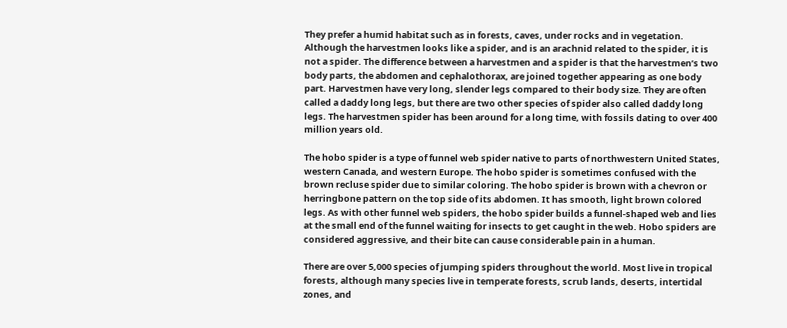They prefer a humid habitat such as in forests, caves, under rocks and in vegetation. Although the harvestmen looks like a spider, and is an arachnid related to the spider, it is not a spider. The difference between a harvestmen and a spider is that the harvestmen’s two body parts, the abdomen and cephalothorax, are joined together appearing as one body part. Harvestmen have very long, slender legs compared to their body size. They are often called a daddy long legs, but there are two other species of spider also called daddy long legs. The harvestmen spider has been around for a long time, with fossils dating to over 400 million years old.

The hobo spider is a type of funnel web spider native to parts of northwestern United States, western Canada, and western Europe. The hobo spider is sometimes confused with the brown recluse spider due to similar coloring. The hobo spider is brown with a chevron or herringbone pattern on the top side of its abdomen. It has smooth, light brown colored legs. As with other funnel web spiders, the hobo spider builds a funnel-shaped web and lies at the small end of the funnel waiting for insects to get caught in the web. Hobo spiders are considered aggressive, and their bite can cause considerable pain in a human.

There are over 5,000 species of jumping spiders throughout the world. Most live in tropical forests, although many species live in temperate forests, scrub lands, deserts, intertidal zones, and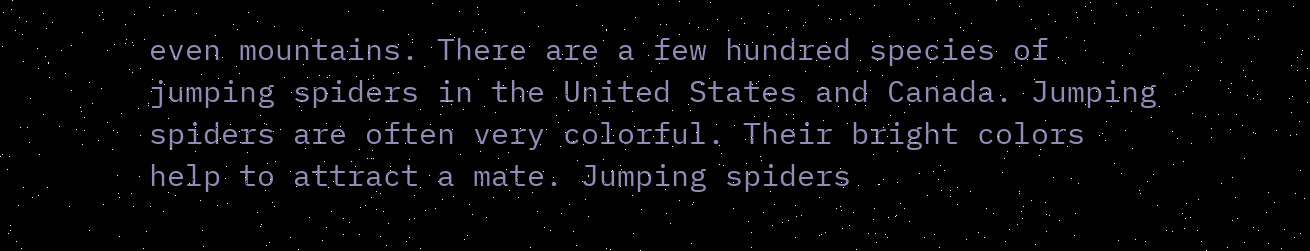even mountains. There are a few hundred species of jumping spiders in the United States and Canada. Jumping spiders are often very colorful. Their bright colors help to attract a mate. Jumping spiders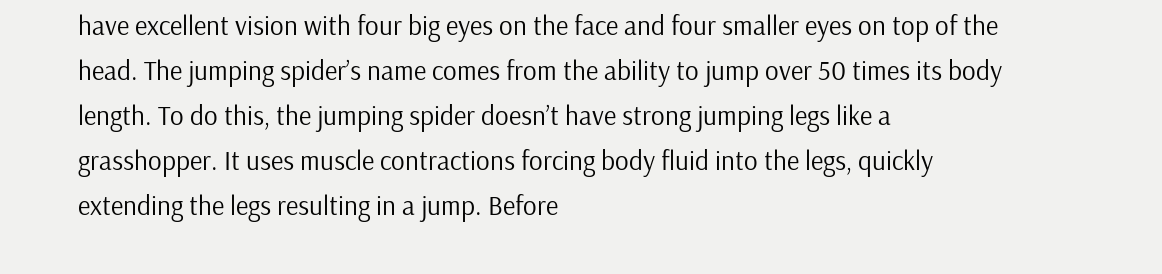have excellent vision with four big eyes on the face and four smaller eyes on top of the head. The jumping spider’s name comes from the ability to jump over 50 times its body length. To do this, the jumping spider doesn’t have strong jumping legs like a grasshopper. It uses muscle contractions forcing body fluid into the legs, quickly extending the legs resulting in a jump. Before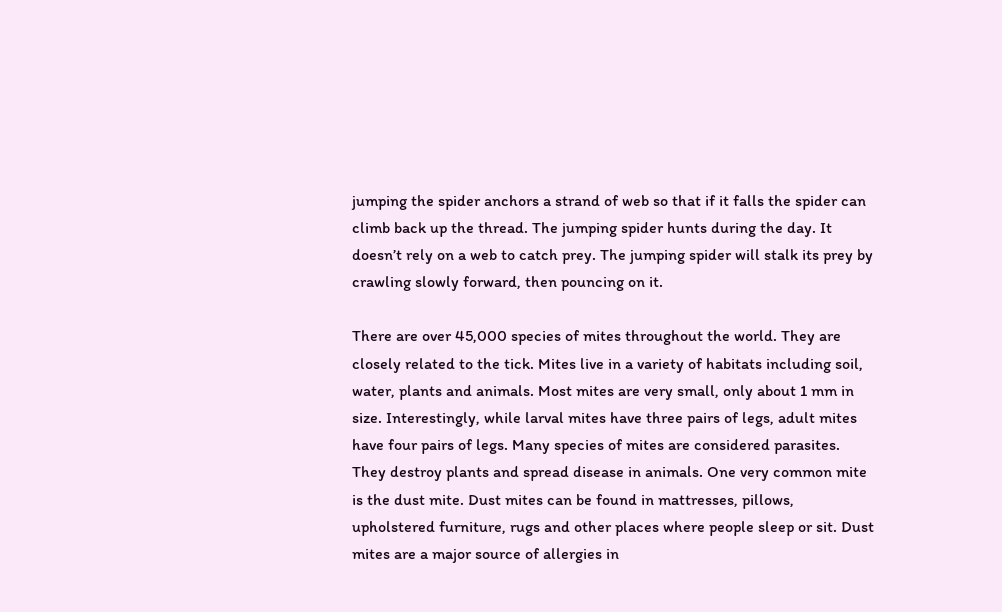jumping the spider anchors a strand of web so that if it falls the spider can climb back up the thread. The jumping spider hunts during the day. It doesn’t rely on a web to catch prey. The jumping spider will stalk its prey by crawling slowly forward, then pouncing on it.

There are over 45,000 species of mites throughout the world. They are closely related to the tick. Mites live in a variety of habitats including soil, water, plants and animals. Most mites are very small, only about 1 mm in size. Interestingly, while larval mites have three pairs of legs, adult mites have four pairs of legs. Many species of mites are considered parasites. They destroy plants and spread disease in animals. One very common mite is the dust mite. Dust mites can be found in mattresses, pillows, upholstered furniture, rugs and other places where people sleep or sit. Dust mites are a major source of allergies in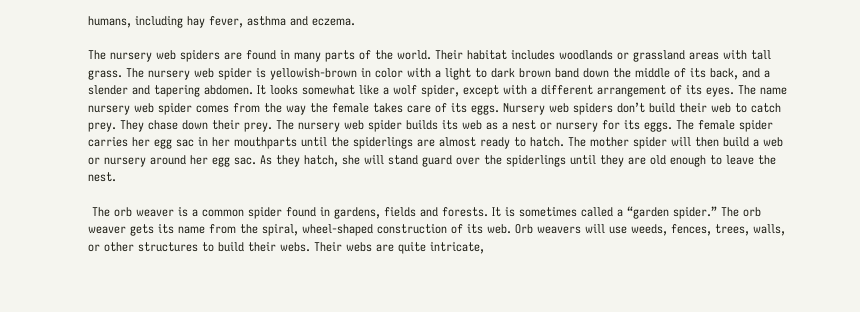humans, including hay fever, asthma and eczema.

The nursery web spiders are found in many parts of the world. Their habitat includes woodlands or grassland areas with tall grass. The nursery web spider is yellowish-brown in color with a light to dark brown band down the middle of its back, and a slender and tapering abdomen. It looks somewhat like a wolf spider, except with a different arrangement of its eyes. The name nursery web spider comes from the way the female takes care of its eggs. Nursery web spiders don’t build their web to catch prey. They chase down their prey. The nursery web spider builds its web as a nest or nursery for its eggs. The female spider carries her egg sac in her mouthparts until the spiderlings are almost ready to hatch. The mother spider will then build a web or nursery around her egg sac. As they hatch, she will stand guard over the spiderlings until they are old enough to leave the nest.

 The orb weaver is a common spider found in gardens, fields and forests. It is sometimes called a “garden spider.” The orb weaver gets its name from the spiral, wheel-shaped construction of its web. Orb weavers will use weeds, fences, trees, walls, or other structures to build their webs. Their webs are quite intricate,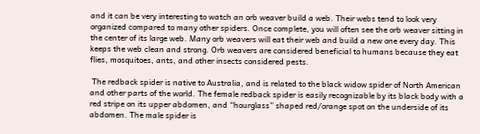and it can be very interesting to watch an orb weaver build a web. Their webs tend to look very organized compared to many other spiders. Once complete, you will often see the orb weaver sitting in the center of its large web. Many orb weavers will eat their web and build a new one every day. This keeps the web clean and strong. Orb weavers are considered beneficial to humans because they eat flies, mosquitoes, ants, and other insects considered pests.

 The redback spider is native to Australia, and is related to the black widow spider of North American and other parts of the world. The female redback spider is easily recognizable by its black body with a red stripe on its upper abdomen, and “hourglass” shaped red/orange spot on the underside of its abdomen. The male spider is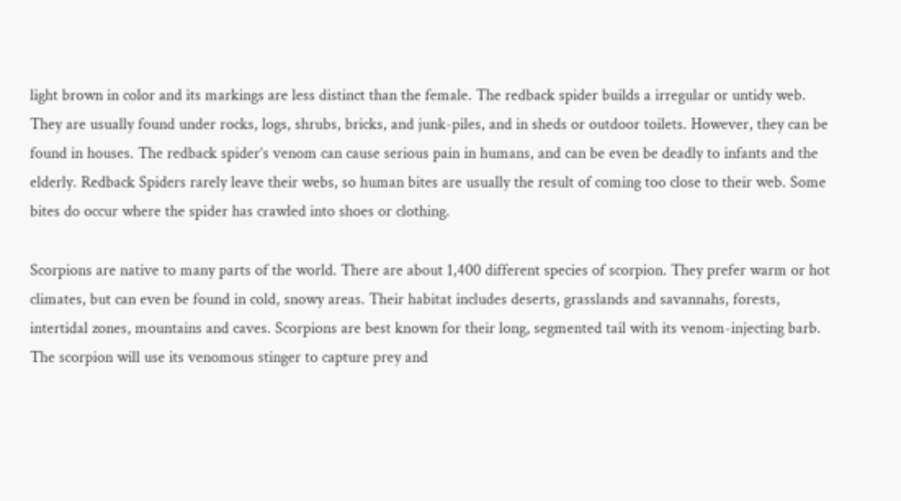light brown in color and its markings are less distinct than the female. The redback spider builds a irregular or untidy web. They are usually found under rocks, logs, shrubs, bricks, and junk-piles, and in sheds or outdoor toilets. However, they can be found in houses. The redback spider’s venom can cause serious pain in humans, and can be even be deadly to infants and the elderly. Redback Spiders rarely leave their webs, so human bites are usually the result of coming too close to their web. Some bites do occur where the spider has crawled into shoes or clothing.

Scorpions are native to many parts of the world. There are about 1,400 different species of scorpion. They prefer warm or hot climates, but can even be found in cold, snowy areas. Their habitat includes deserts, grasslands and savannahs, forests, intertidal zones, mountains and caves. Scorpions are best known for their long, segmented tail with its venom-injecting barb. The scorpion will use its venomous stinger to capture prey and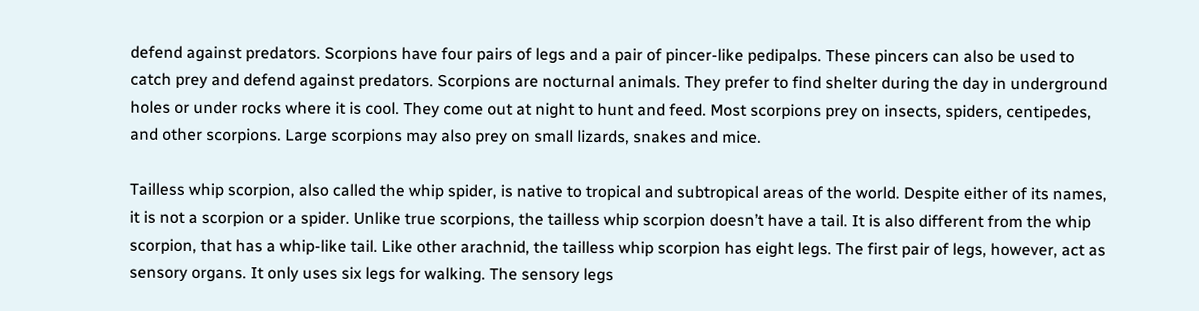defend against predators. Scorpions have four pairs of legs and a pair of pincer-like pedipalps. These pincers can also be used to catch prey and defend against predators. Scorpions are nocturnal animals. They prefer to find shelter during the day in underground holes or under rocks where it is cool. They come out at night to hunt and feed. Most scorpions prey on insects, spiders, centipedes, and other scorpions. Large scorpions may also prey on small lizards, snakes and mice.

Tailless whip scorpion, also called the whip spider, is native to tropical and subtropical areas of the world. Despite either of its names, it is not a scorpion or a spider. Unlike true scorpions, the tailless whip scorpion doesn’t have a tail. It is also different from the whip scorpion, that has a whip-like tail. Like other arachnid, the tailless whip scorpion has eight legs. The first pair of legs, however, act as sensory organs. It only uses six legs for walking. The sensory legs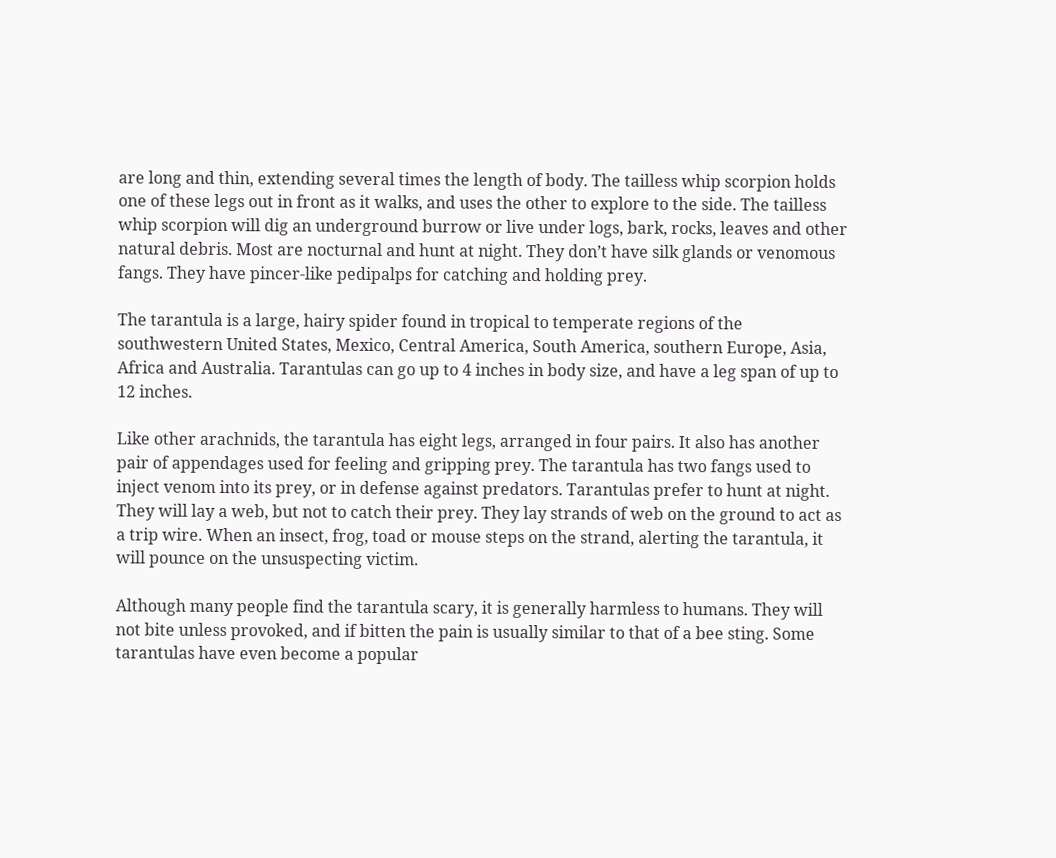are long and thin, extending several times the length of body. The tailless whip scorpion holds one of these legs out in front as it walks, and uses the other to explore to the side. The tailless whip scorpion will dig an underground burrow or live under logs, bark, rocks, leaves and other natural debris. Most are nocturnal and hunt at night. They don’t have silk glands or venomous fangs. They have pincer-like pedipalps for catching and holding prey.

The tarantula is a large, hairy spider found in tropical to temperate regions of the southwestern United States, Mexico, Central America, South America, southern Europe, Asia, Africa and Australia. Tarantulas can go up to 4 inches in body size, and have a leg span of up to 12 inches.

Like other arachnids, the tarantula has eight legs, arranged in four pairs. It also has another pair of appendages used for feeling and gripping prey. The tarantula has two fangs used to inject venom into its prey, or in defense against predators. Tarantulas prefer to hunt at night. They will lay a web, but not to catch their prey. They lay strands of web on the ground to act as a trip wire. When an insect, frog, toad or mouse steps on the strand, alerting the tarantula, it will pounce on the unsuspecting victim.

Although many people find the tarantula scary, it is generally harmless to humans. They will not bite unless provoked, and if bitten the pain is usually similar to that of a bee sting. Some tarantulas have even become a popular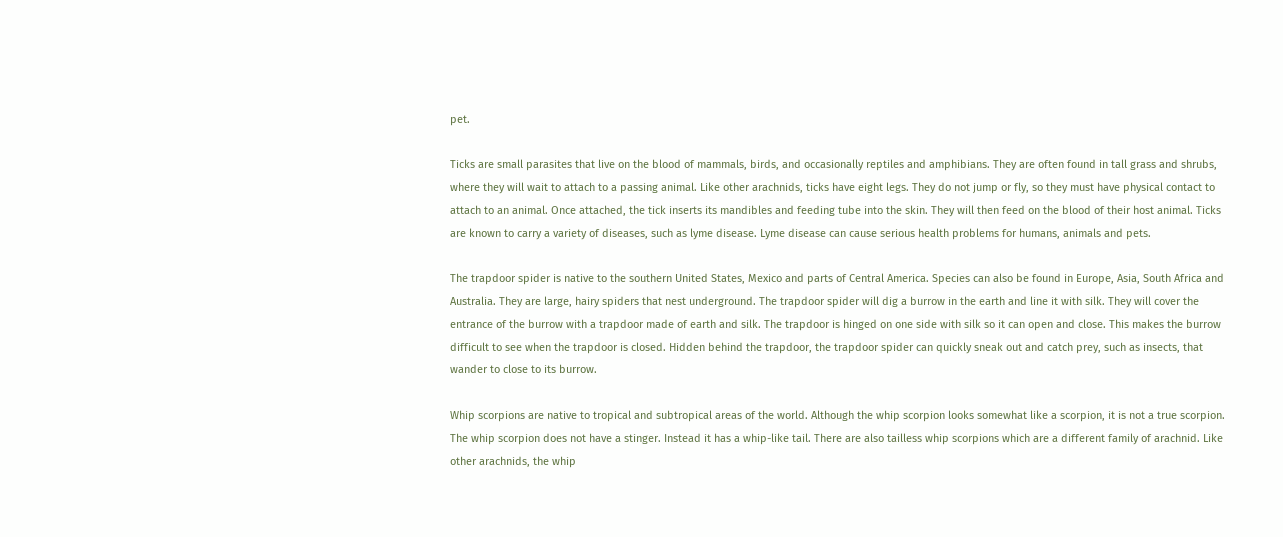pet.

Ticks are small parasites that live on the blood of mammals, birds, and occasionally reptiles and amphibians. They are often found in tall grass and shrubs, where they will wait to attach to a passing animal. Like other arachnids, ticks have eight legs. They do not jump or fly, so they must have physical contact to attach to an animal. Once attached, the tick inserts its mandibles and feeding tube into the skin. They will then feed on the blood of their host animal. Ticks are known to carry a variety of diseases, such as lyme disease. Lyme disease can cause serious health problems for humans, animals and pets.

The trapdoor spider is native to the southern United States, Mexico and parts of Central America. Species can also be found in Europe, Asia, South Africa and Australia. They are large, hairy spiders that nest underground. The trapdoor spider will dig a burrow in the earth and line it with silk. They will cover the entrance of the burrow with a trapdoor made of earth and silk. The trapdoor is hinged on one side with silk so it can open and close. This makes the burrow difficult to see when the trapdoor is closed. Hidden behind the trapdoor, the trapdoor spider can quickly sneak out and catch prey, such as insects, that wander to close to its burrow.

Whip scorpions are native to tropical and subtropical areas of the world. Although the whip scorpion looks somewhat like a scorpion, it is not a true scorpion. The whip scorpion does not have a stinger. Instead it has a whip-like tail. There are also tailless whip scorpions which are a different family of arachnid. Like other arachnids, the whip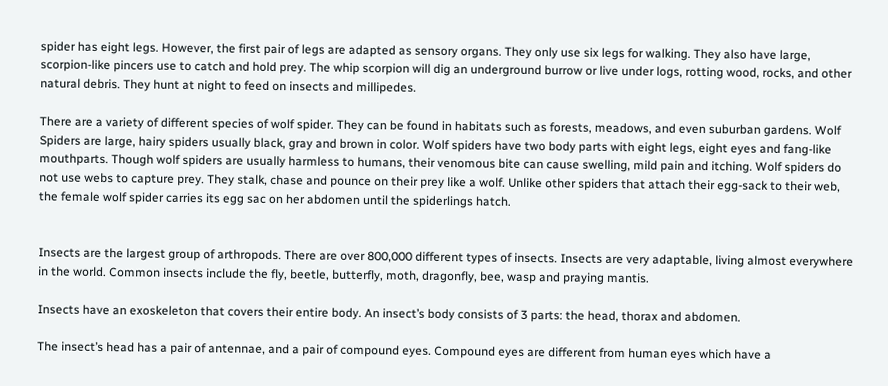spider has eight legs. However, the first pair of legs are adapted as sensory organs. They only use six legs for walking. They also have large, scorpion-like pincers use to catch and hold prey. The whip scorpion will dig an underground burrow or live under logs, rotting wood, rocks, and other natural debris. They hunt at night to feed on insects and millipedes.

There are a variety of different species of wolf spider. They can be found in habitats such as forests, meadows, and even suburban gardens. Wolf Spiders are large, hairy spiders usually black, gray and brown in color. Wolf spiders have two body parts with eight legs, eight eyes and fang-like mouthparts. Though wolf spiders are usually harmless to humans, their venomous bite can cause swelling, mild pain and itching. Wolf spiders do not use webs to capture prey. They stalk, chase and pounce on their prey like a wolf. Unlike other spiders that attach their egg-sack to their web, the female wolf spider carries its egg sac on her abdomen until the spiderlings hatch.


Insects are the largest group of arthropods. There are over 800,000 different types of insects. Insects are very adaptable, living almost everywhere in the world. Common insects include the fly, beetle, butterfly, moth, dragonfly, bee, wasp and praying mantis.

Insects have an exoskeleton that covers their entire body. An insect’s body consists of 3 parts: the head, thorax and abdomen.

The insect’s head has a pair of antennae, and a pair of compound eyes. Compound eyes are different from human eyes which have a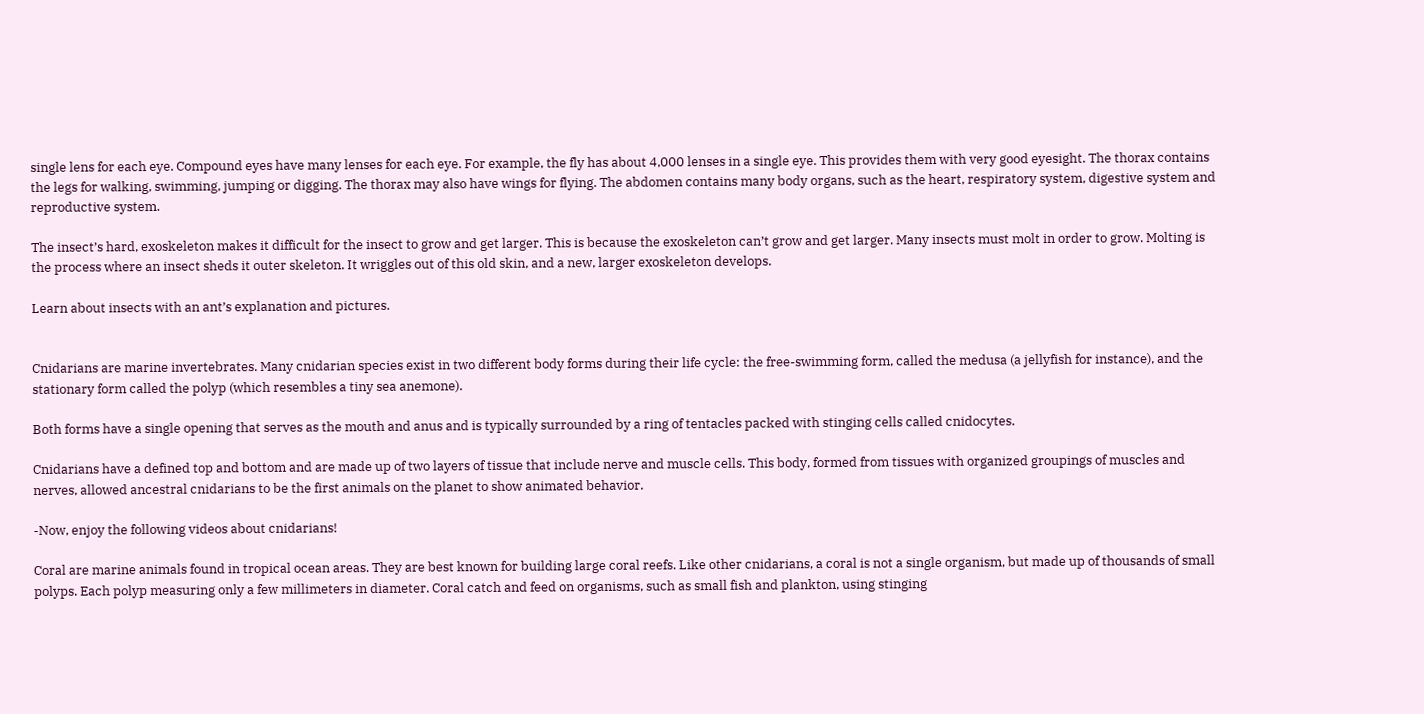single lens for each eye. Compound eyes have many lenses for each eye. For example, the fly has about 4,000 lenses in a single eye. This provides them with very good eyesight. The thorax contains the legs for walking, swimming, jumping or digging. The thorax may also have wings for flying. The abdomen contains many body organs, such as the heart, respiratory system, digestive system and reproductive system.

The insect’s hard, exoskeleton makes it difficult for the insect to grow and get larger. This is because the exoskeleton can’t grow and get larger. Many insects must molt in order to grow. Molting is the process where an insect sheds it outer skeleton. It wriggles out of this old skin, and a new, larger exoskeleton develops.

Learn about insects with an ant’s explanation and pictures.


Cnidarians are marine invertebrates. Many cnidarian species exist in two different body forms during their life cycle: the free-swimming form, called the medusa (a jellyfish for instance), and the stationary form called the polyp (which resembles a tiny sea anemone).

Both forms have a single opening that serves as the mouth and anus and is typically surrounded by a ring of tentacles packed with stinging cells called cnidocytes.

Cnidarians have a defined top and bottom and are made up of two layers of tissue that include nerve and muscle cells. This body, formed from tissues with organized groupings of muscles and nerves, allowed ancestral cnidarians to be the first animals on the planet to show animated behavior.

-Now, enjoy the following videos about cnidarians!

Coral are marine animals found in tropical ocean areas. They are best known for building large coral reefs. Like other cnidarians, a coral is not a single organism, but made up of thousands of small polyps. Each polyp measuring only a few millimeters in diameter. Coral catch and feed on organisms, such as small fish and plankton, using stinging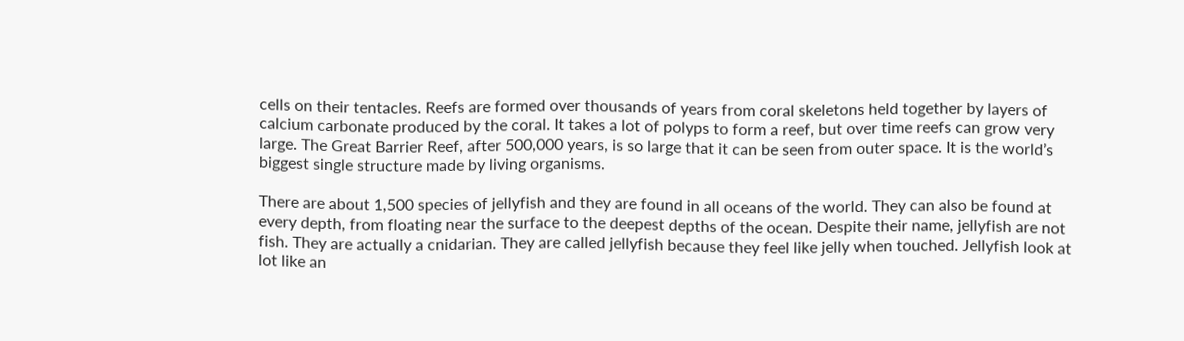cells on their tentacles. Reefs are formed over thousands of years from coral skeletons held together by layers of calcium carbonate produced by the coral. It takes a lot of polyps to form a reef, but over time reefs can grow very large. The Great Barrier Reef, after 500,000 years, is so large that it can be seen from outer space. It is the world’s biggest single structure made by living organisms.

There are about 1,500 species of jellyfish and they are found in all oceans of the world. They can also be found at every depth, from floating near the surface to the deepest depths of the ocean. Despite their name, jellyfish are not fish. They are actually a cnidarian. They are called jellyfish because they feel like jelly when touched. Jellyfish look at lot like an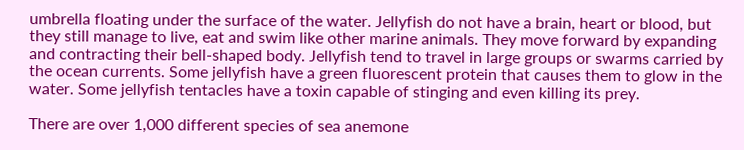umbrella floating under the surface of the water. Jellyfish do not have a brain, heart or blood, but they still manage to live, eat and swim like other marine animals. They move forward by expanding and contracting their bell-shaped body. Jellyfish tend to travel in large groups or swarms carried by the ocean currents. Some jellyfish have a green fluorescent protein that causes them to glow in the water. Some jellyfish tentacles have a toxin capable of stinging and even killing its prey.

There are over 1,000 different species of sea anemone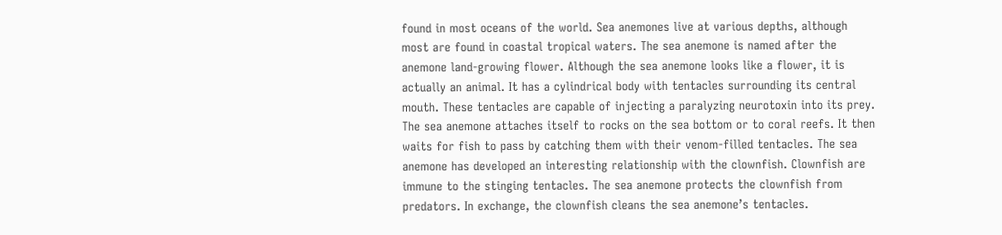found in most oceans of the world. Sea anemones live at various depths, although most are found in coastal tropical waters. The sea anemone is named after the anemone land-growing flower. Although the sea anemone looks like a flower, it is actually an animal. It has a cylindrical body with tentacles surrounding its central mouth. These tentacles are capable of injecting a paralyzing neurotoxin into its prey. The sea anemone attaches itself to rocks on the sea bottom or to coral reefs. It then waits for fish to pass by catching them with their venom-filled tentacles. The sea anemone has developed an interesting relationship with the clownfish. Clownfish are immune to the stinging tentacles. The sea anemone protects the clownfish from predators. In exchange, the clownfish cleans the sea anemone’s tentacles.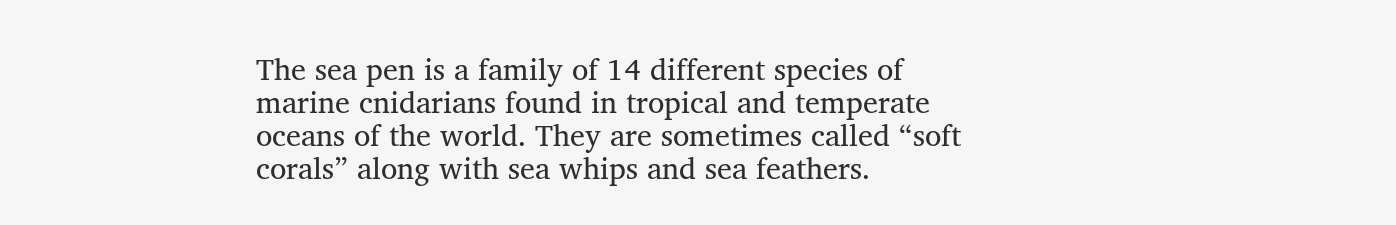The sea pen is a family of 14 different species of marine cnidarians found in tropical and temperate oceans of the world. They are sometimes called “soft corals” along with sea whips and sea feathers.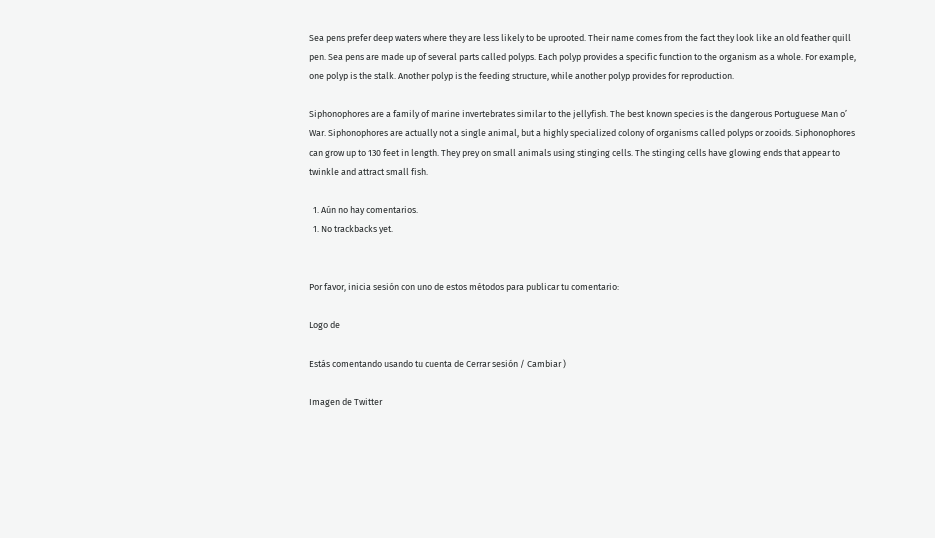Sea pens prefer deep waters where they are less likely to be uprooted. Their name comes from the fact they look like an old feather quill pen. Sea pens are made up of several parts called polyps. Each polyp provides a specific function to the organism as a whole. For example, one polyp is the stalk. Another polyp is the feeding structure, while another polyp provides for reproduction.

Siphonophores are a family of marine invertebrates similar to the jellyfish. The best known species is the dangerous Portuguese Man o’ War. Siphonophores are actually not a single animal, but a highly specialized colony of organisms called polyps or zooids. Siphonophores can grow up to 130 feet in length. They prey on small animals using stinging cells. The stinging cells have glowing ends that appear to twinkle and attract small fish.

  1. Aún no hay comentarios.
  1. No trackbacks yet.


Por favor, inicia sesión con uno de estos métodos para publicar tu comentario:

Logo de

Estás comentando usando tu cuenta de Cerrar sesión / Cambiar )

Imagen de Twitter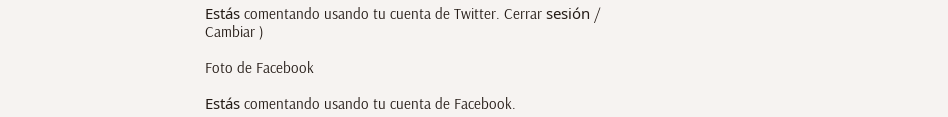Estás comentando usando tu cuenta de Twitter. Cerrar sesión / Cambiar )

Foto de Facebook

Estás comentando usando tu cuenta de Facebook.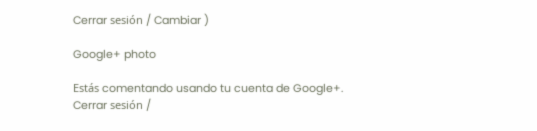Cerrar sesión / Cambiar )

Google+ photo

Estás comentando usando tu cuenta de Google+. Cerrar sesión /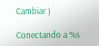Cambiar )

Conectando a %s